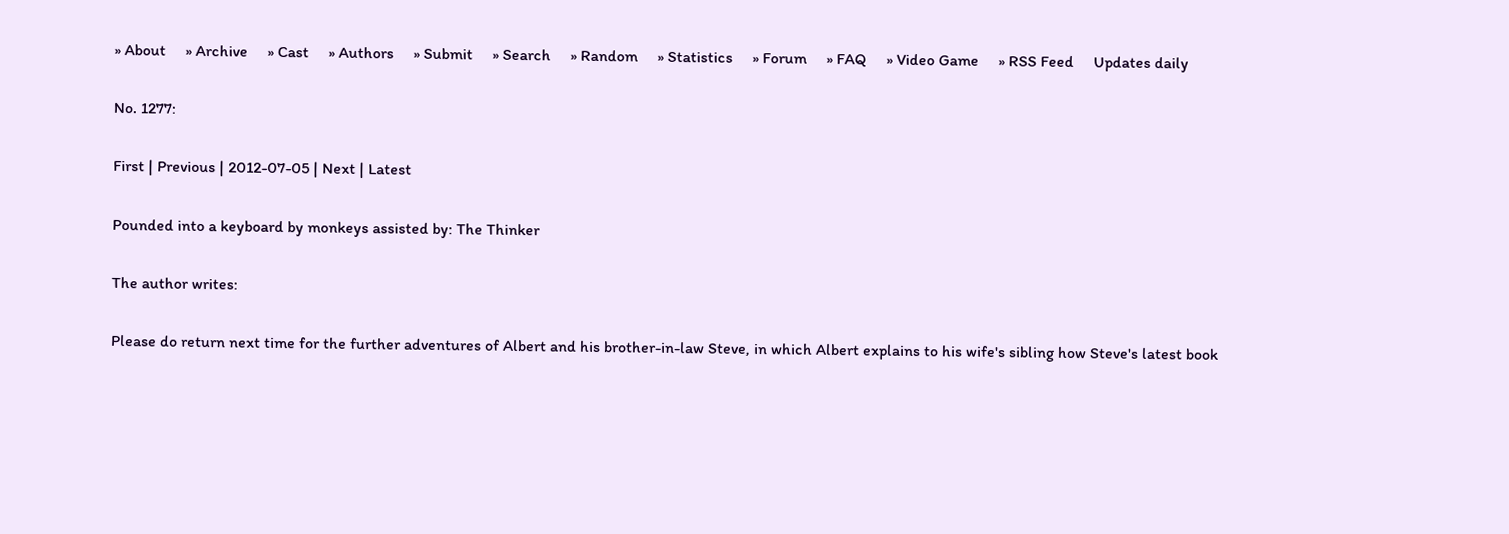» About     » Archive     » Cast     » Authors     » Submit     » Search     » Random     » Statistics     » Forum     » FAQ     » Video Game     » RSS Feed     Updates daily

No. 1277:

First | Previous | 2012-07-05 | Next | Latest

Pounded into a keyboard by monkeys assisted by: The Thinker

The author writes:

Please do return next time for the further adventures of Albert and his brother-in-law Steve, in which Albert explains to his wife's sibling how Steve's latest book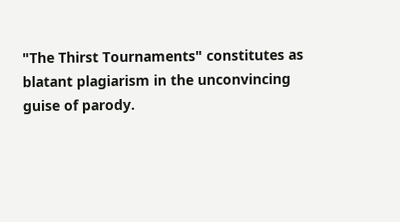"The Thirst Tournaments" constitutes as blatant plagiarism in the unconvincing guise of parody.